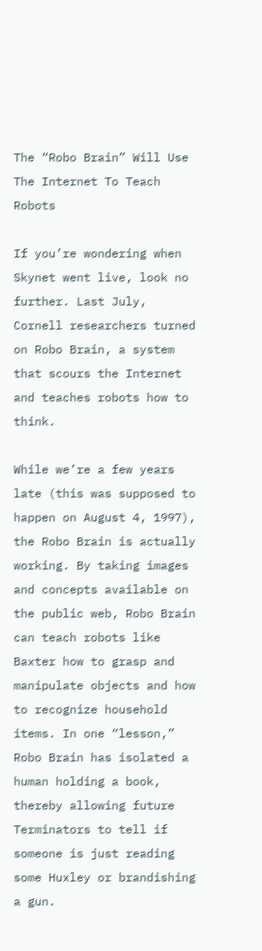The “Robo Brain” Will Use The Internet To Teach Robots

If you’re wondering when Skynet went live, look no further. Last July, Cornell researchers turned on Robo Brain, a system that scours the Internet and teaches robots how to think.

While we’re a few years late (this was supposed to happen on August 4, 1997), the Robo Brain is actually working. By taking images and concepts available on the public web, Robo Brain can teach robots like Baxter how to grasp and manipulate objects and how to recognize household items. In one “lesson,” Robo Brain has isolated a human holding a book, thereby allowing future Terminators to tell if someone is just reading some Huxley or brandishing a gun.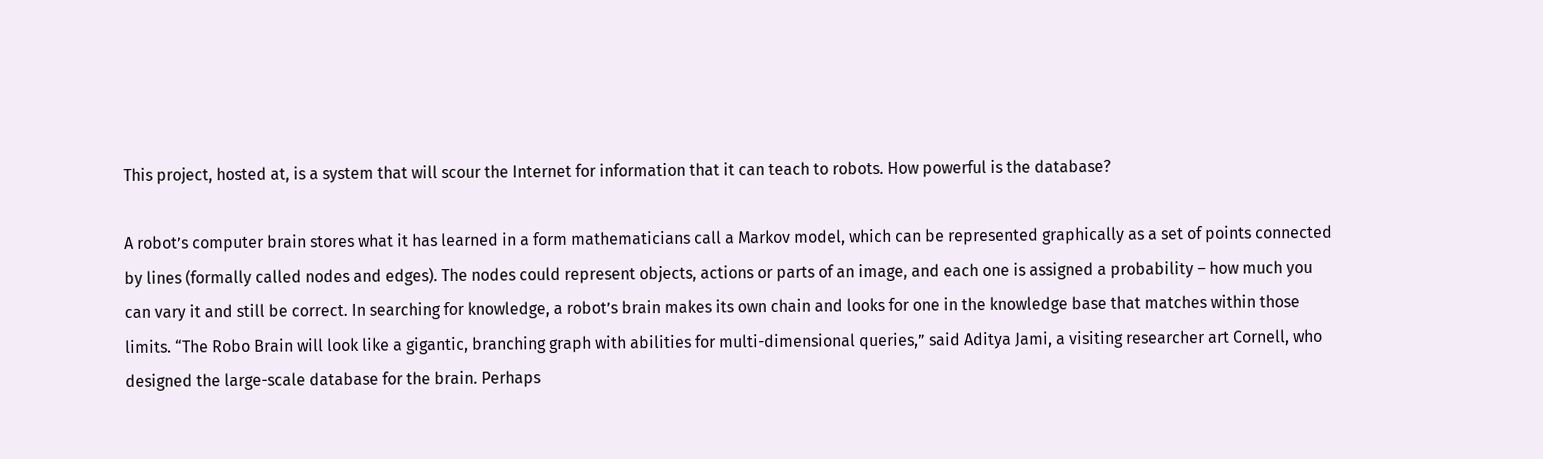This project, hosted at, is a system that will scour the Internet for information that it can teach to robots. How powerful is the database?

A robot’s computer brain stores what it has learned in a form mathematicians call a Markov model, which can be represented graphically as a set of points connected by lines (formally called nodes and edges). The nodes could represent objects, actions or parts of an image, and each one is assigned a probability – how much you can vary it and still be correct. In searching for knowledge, a robot’s brain makes its own chain and looks for one in the knowledge base that matches within those limits. “The Robo Brain will look like a gigantic, branching graph with abilities for multi-dimensional queries,” said Aditya Jami, a visiting researcher art Cornell, who designed the large-scale database for the brain. Perhaps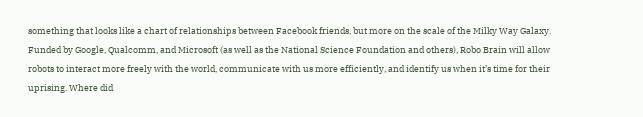something that looks like a chart of relationships between Facebook friends, but more on the scale of the Milky Way Galaxy.
Funded by Google, Qualcomm, and Microsoft (as well as the National Science Foundation and others), Robo Brain will allow robots to interact more freely with the world, communicate with us more efficiently, and identify us when it’s time for their uprising. Where did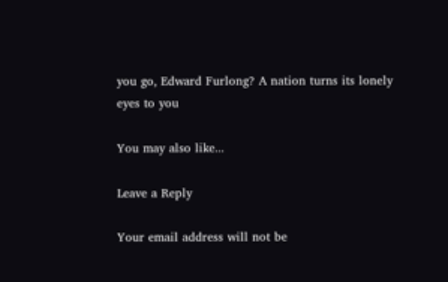you go, Edward Furlong? A nation turns its lonely eyes to you

You may also like...

Leave a Reply

Your email address will not be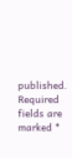published. Required fields are marked *